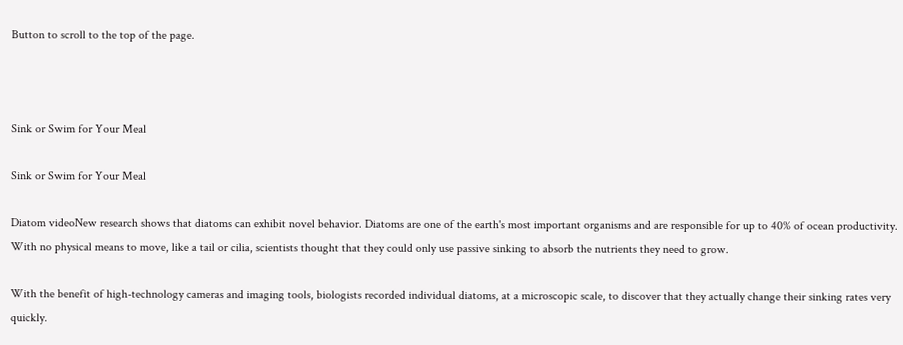Button to scroll to the top of the page.



Sink or Swim for Your Meal

Sink or Swim for Your Meal

Diatom videoNew research shows that diatoms can exhibit novel behavior. Diatoms are one of the earth's most important organisms and are responsible for up to 40% of ocean productivity. With no physical means to move, like a tail or cilia, scientists thought that they could only use passive sinking to absorb the nutrients they need to grow.

With the benefit of high-technology cameras and imaging tools, biologists recorded individual diatoms, at a microscopic scale, to discover that they actually change their sinking rates very quickly.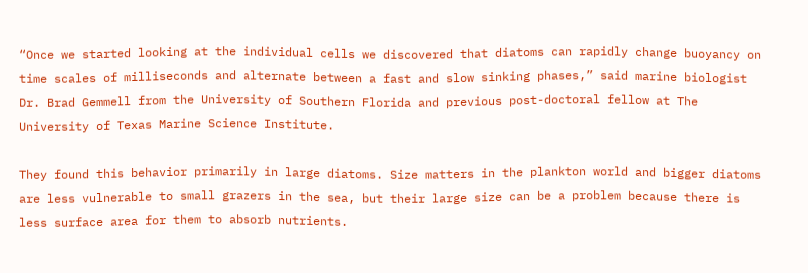“Once we started looking at the individual cells we discovered that diatoms can rapidly change buoyancy on time scales of milliseconds and alternate between a fast and slow sinking phases,” said marine biologist Dr. Brad Gemmell from the University of Southern Florida and previous post-doctoral fellow at The University of Texas Marine Science Institute.

They found this behavior primarily in large diatoms. Size matters in the plankton world and bigger diatoms are less vulnerable to small grazers in the sea, but their large size can be a problem because there is less surface area for them to absorb nutrients.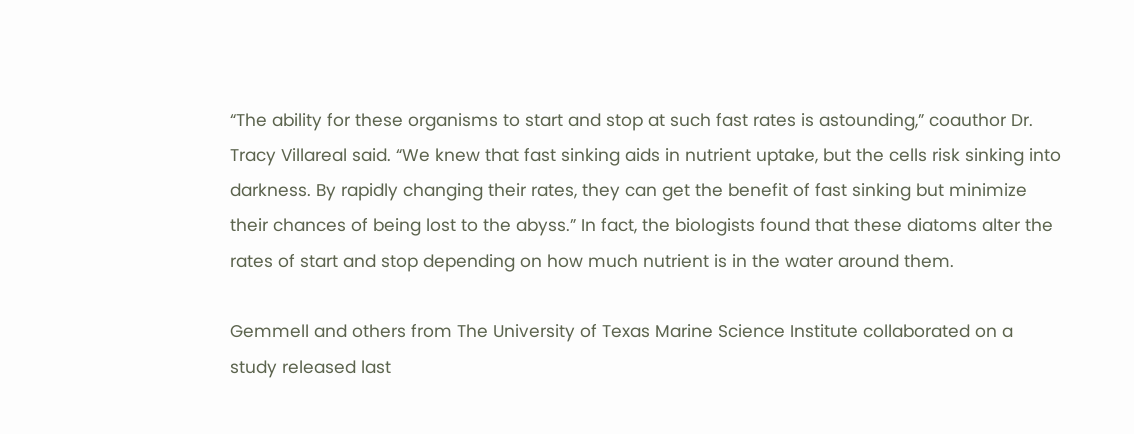“The ability for these organisms to start and stop at such fast rates is astounding,” coauthor Dr. Tracy Villareal said. “We knew that fast sinking aids in nutrient uptake, but the cells risk sinking into darkness. By rapidly changing their rates, they can get the benefit of fast sinking but minimize their chances of being lost to the abyss.” In fact, the biologists found that these diatoms alter the rates of start and stop depending on how much nutrient is in the water around them.

Gemmell and others from The University of Texas Marine Science Institute collaborated on a study released last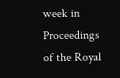week in Proceedings of the Royal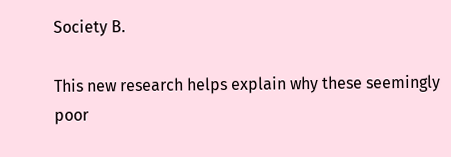Society B.

This new research helps explain why these seemingly poor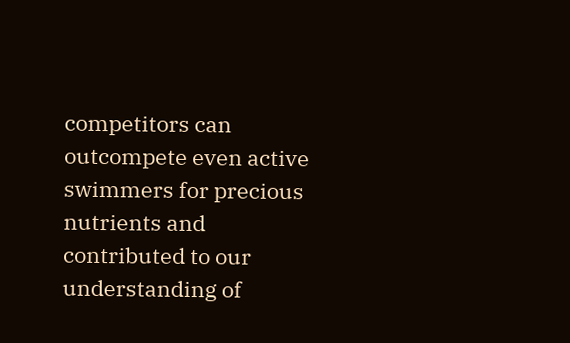competitors can outcompete even active swimmers for precious nutrients and contributed to our understanding of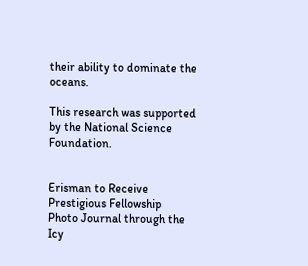their ability to dominate the oceans.

This research was supported by the National Science Foundation.


Erisman to Receive Prestigious Fellowship
Photo Journal through the Icy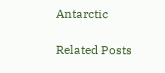Antarctic

Related Posts